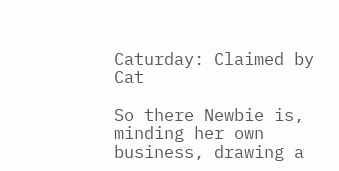Caturday: Claimed by Cat

So there Newbie is, minding her own business, drawing a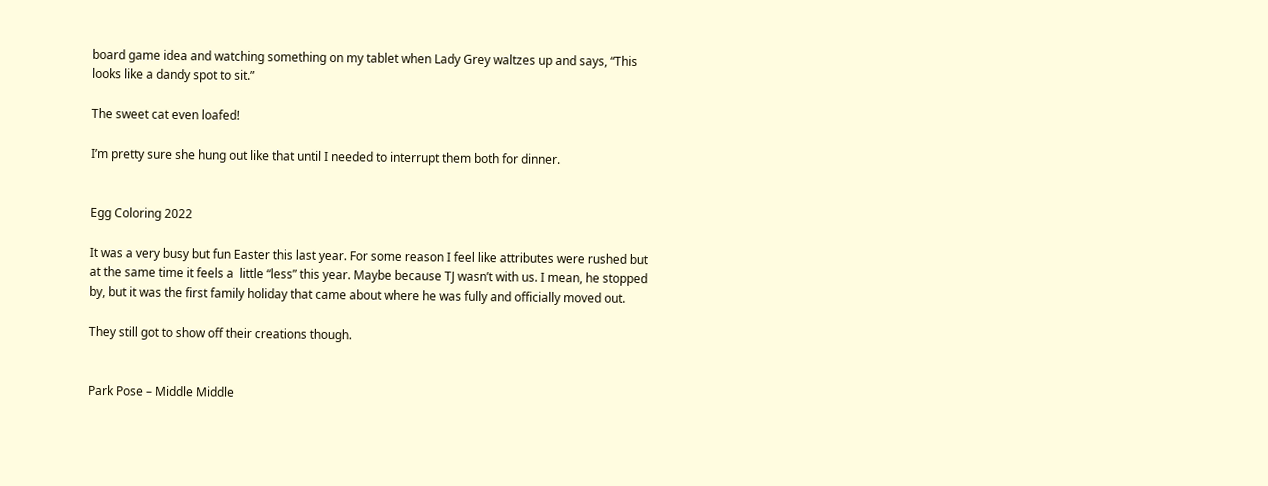board game idea and watching something on my tablet when Lady Grey waltzes up and says, “This looks like a dandy spot to sit.”

The sweet cat even loafed!

I’m pretty sure she hung out like that until I needed to interrupt them both for dinner.


Egg Coloring 2022

It was a very busy but fun Easter this last year. For some reason I feel like attributes were rushed but at the same time it feels a  little “less” this year. Maybe because TJ wasn’t with us. I mean, he stopped by, but it was the first family holiday that came about where he was fully and officially moved out.

They still got to show off their creations though.


Park Pose – Middle Middle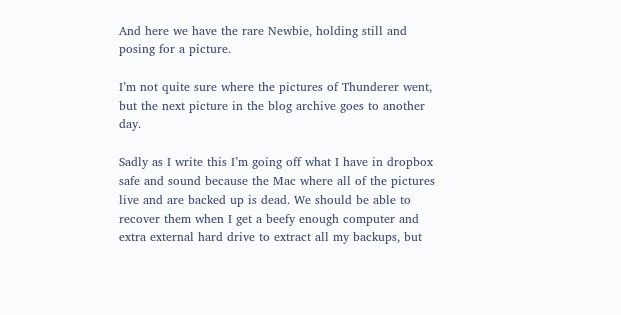And here we have the rare Newbie, holding still and posing for a picture.

I’m not quite sure where the pictures of Thunderer went, but the next picture in the blog archive goes to another day.

Sadly as I write this I’m going off what I have in dropbox safe and sound because the Mac where all of the pictures live and are backed up is dead. We should be able to recover them when I get a beefy enough computer and extra external hard drive to extract all my backups, but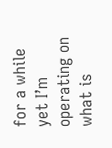for a while yet I’m operating on what is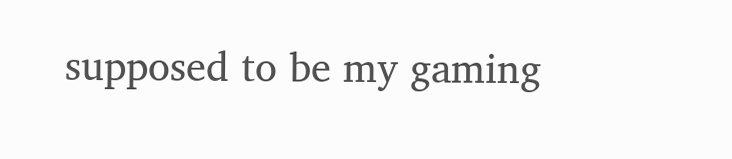supposed to be my gaming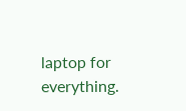laptop for everything.